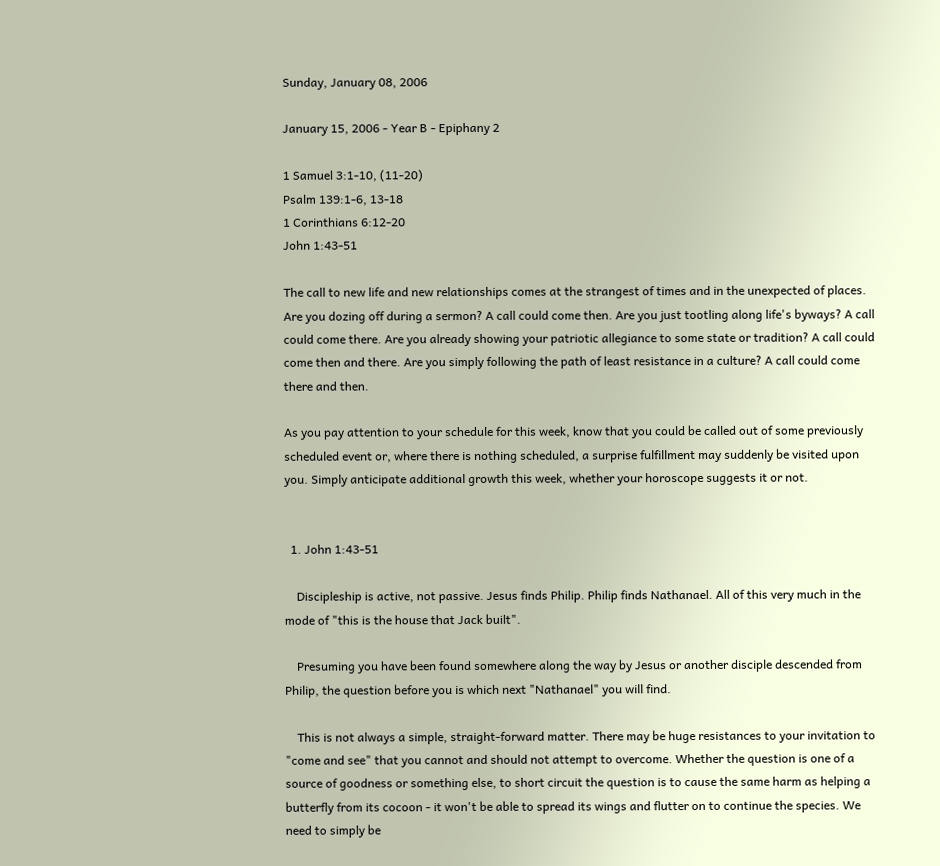Sunday, January 08, 2006

January 15, 2006 - Year B - Epiphany 2

1 Samuel 3:1-10, (11-20)
Psalm 139:1-6, 13-18
1 Corinthians 6:12-20
John 1:43-51

The call to new life and new relationships comes at the strangest of times and in the unexpected of places. Are you dozing off during a sermon? A call could come then. Are you just tootling along life's byways? A call could come there. Are you already showing your patriotic allegiance to some state or tradition? A call could come then and there. Are you simply following the path of least resistance in a culture? A call could come there and then.

As you pay attention to your schedule for this week, know that you could be called out of some previously scheduled event or, where there is nothing scheduled, a surprise fulfillment may suddenly be visited upon you. Simply anticipate additional growth this week, whether your horoscope suggests it or not.


  1. John 1:43-51

    Discipleship is active, not passive. Jesus finds Philip. Philip finds Nathanael. All of this very much in the mode of "this is the house that Jack built".

    Presuming you have been found somewhere along the way by Jesus or another disciple descended from Philip, the question before you is which next "Nathanael" you will find.

    This is not always a simple, straight-forward matter. There may be huge resistances to your invitation to "come and see" that you cannot and should not attempt to overcome. Whether the question is one of a source of goodness or something else, to short circuit the question is to cause the same harm as helping a butterfly from its cocoon - it won't be able to spread its wings and flutter on to continue the species. We need to simply be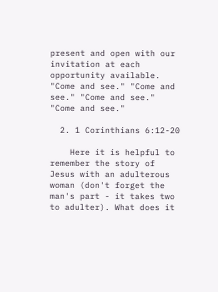present and open with our invitation at each opportunity available. "Come and see." "Come and see." "Come and see." "Come and see."

  2. 1 Corinthians 6:12-20

    Here it is helpful to remember the story of Jesus with an adulterous woman (don't forget the man's part - it takes two to adulter). What does it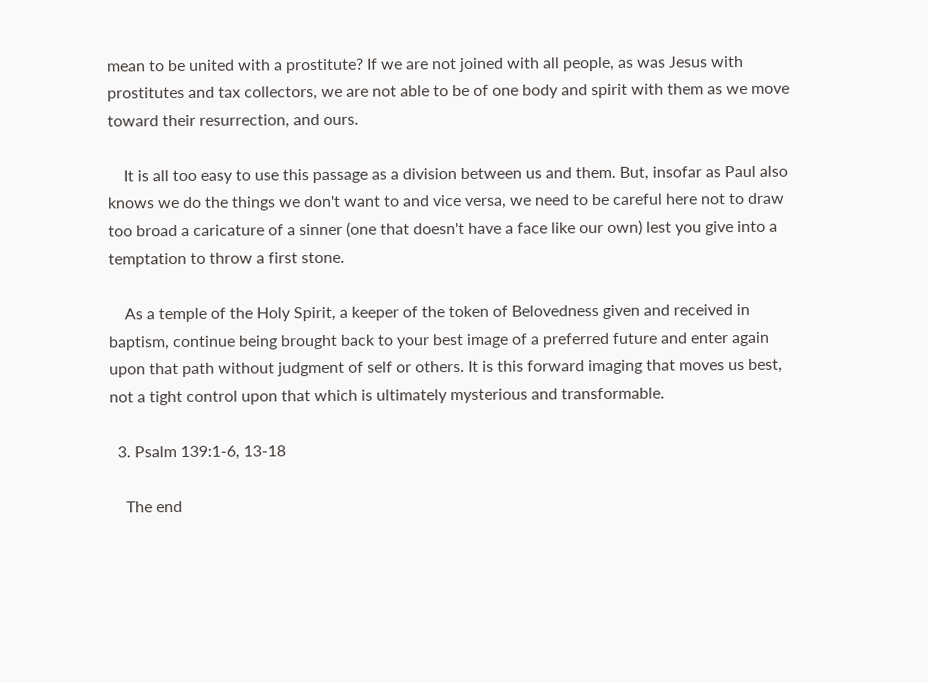mean to be united with a prostitute? If we are not joined with all people, as was Jesus with prostitutes and tax collectors, we are not able to be of one body and spirit with them as we move toward their resurrection, and ours.

    It is all too easy to use this passage as a division between us and them. But, insofar as Paul also knows we do the things we don't want to and vice versa, we need to be careful here not to draw too broad a caricature of a sinner (one that doesn't have a face like our own) lest you give into a temptation to throw a first stone.

    As a temple of the Holy Spirit, a keeper of the token of Belovedness given and received in baptism, continue being brought back to your best image of a preferred future and enter again upon that path without judgment of self or others. It is this forward imaging that moves us best, not a tight control upon that which is ultimately mysterious and transformable.

  3. Psalm 139:1-6, 13-18

    The end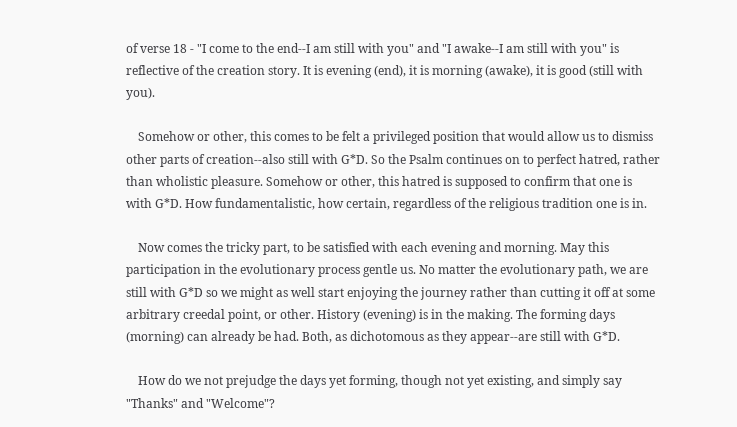of verse 18 - "I come to the end--I am still with you" and "I awake--I am still with you" is reflective of the creation story. It is evening (end), it is morning (awake), it is good (still with you).

    Somehow or other, this comes to be felt a privileged position that would allow us to dismiss other parts of creation--also still with G*D. So the Psalm continues on to perfect hatred, rather than wholistic pleasure. Somehow or other, this hatred is supposed to confirm that one is with G*D. How fundamentalistic, how certain, regardless of the religious tradition one is in.

    Now comes the tricky part, to be satisfied with each evening and morning. May this participation in the evolutionary process gentle us. No matter the evolutionary path, we are still with G*D so we might as well start enjoying the journey rather than cutting it off at some arbitrary creedal point, or other. History (evening) is in the making. The forming days (morning) can already be had. Both, as dichotomous as they appear--are still with G*D.

    How do we not prejudge the days yet forming, though not yet existing, and simply say "Thanks" and "Welcome"?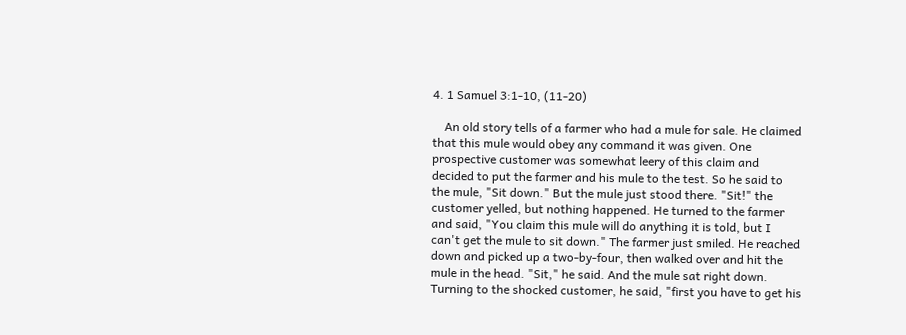4. 1 Samuel 3:1-10, (11-20)

    An old story tells of a farmer who had a mule for sale. He claimed that this mule would obey any command it was given. One prospective customer was somewhat leery of this claim and decided to put the farmer and his mule to the test. So he said to the mule, "Sit down." But the mule just stood there. "Sit!" the customer yelled, but nothing happened. He turned to the farmer and said, "You claim this mule will do anything it is told, but I can't get the mule to sit down." The farmer just smiled. He reached down and picked up a two-by-four, then walked over and hit the mule in the head. "Sit," he said. And the mule sat right down. Turning to the shocked customer, he said, "first you have to get his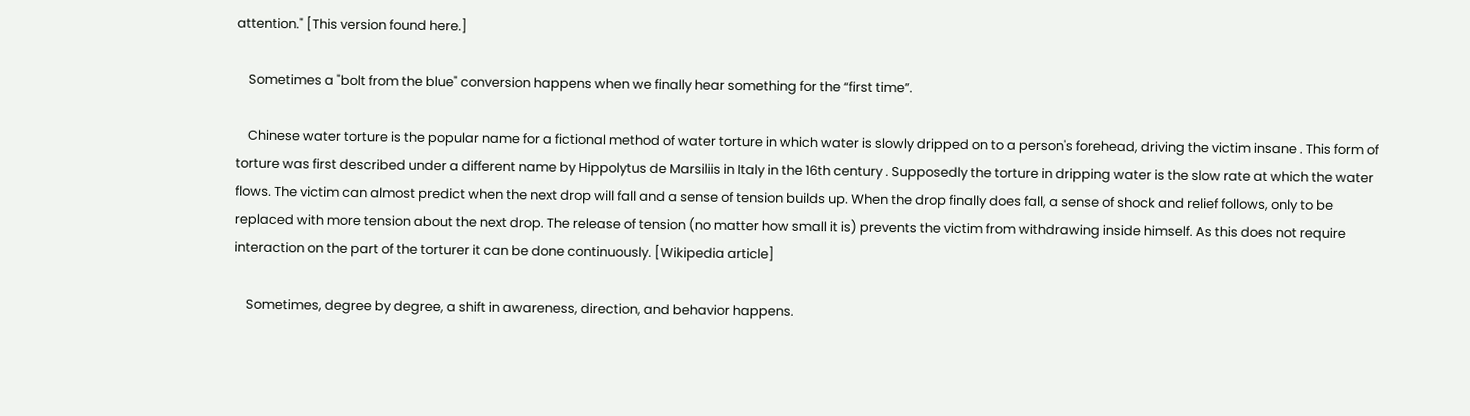attention." [This version found here.]

    Sometimes a "bolt from the blue" conversion happens when we finally hear something for the “first time”.

    Chinese water torture is the popular name for a fictional method of water torture in which water is slowly dripped on to a person's forehead, driving the victim insane . This form of torture was first described under a different name by Hippolytus de Marsiliis in Italy in the 16th century . Supposedly the torture in dripping water is the slow rate at which the water flows. The victim can almost predict when the next drop will fall and a sense of tension builds up. When the drop finally does fall, a sense of shock and relief follows, only to be replaced with more tension about the next drop. The release of tension (no matter how small it is) prevents the victim from withdrawing inside himself. As this does not require interaction on the part of the torturer it can be done continuously. [Wikipedia article]

    Sometimes, degree by degree, a shift in awareness, direction, and behavior happens.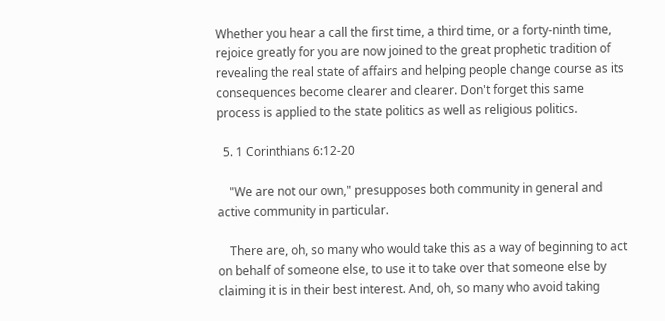Whether you hear a call the first time, a third time, or a forty-ninth time, rejoice greatly for you are now joined to the great prophetic tradition of revealing the real state of affairs and helping people change course as its consequences become clearer and clearer. Don't forget this same process is applied to the state politics as well as religious politics.

  5. 1 Corinthians 6:12-20

    "We are not our own," presupposes both community in general and active community in particular.

    There are, oh, so many who would take this as a way of beginning to act on behalf of someone else, to use it to take over that someone else by claiming it is in their best interest. And, oh, so many who avoid taking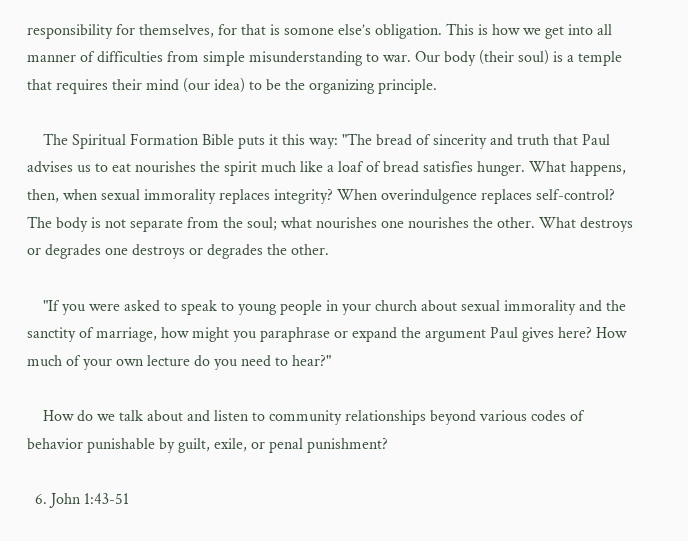responsibility for themselves, for that is somone else’s obligation. This is how we get into all manner of difficulties from simple misunderstanding to war. Our body (their soul) is a temple that requires their mind (our idea) to be the organizing principle.

    The Spiritual Formation Bible puts it this way: "The bread of sincerity and truth that Paul advises us to eat nourishes the spirit much like a loaf of bread satisfies hunger. What happens, then, when sexual immorality replaces integrity? When overindulgence replaces self-control? The body is not separate from the soul; what nourishes one nourishes the other. What destroys or degrades one destroys or degrades the other.

    "If you were asked to speak to young people in your church about sexual immorality and the sanctity of marriage, how might you paraphrase or expand the argument Paul gives here? How much of your own lecture do you need to hear?"

    How do we talk about and listen to community relationships beyond various codes of behavior punishable by guilt, exile, or penal punishment?

  6. John 1:43-51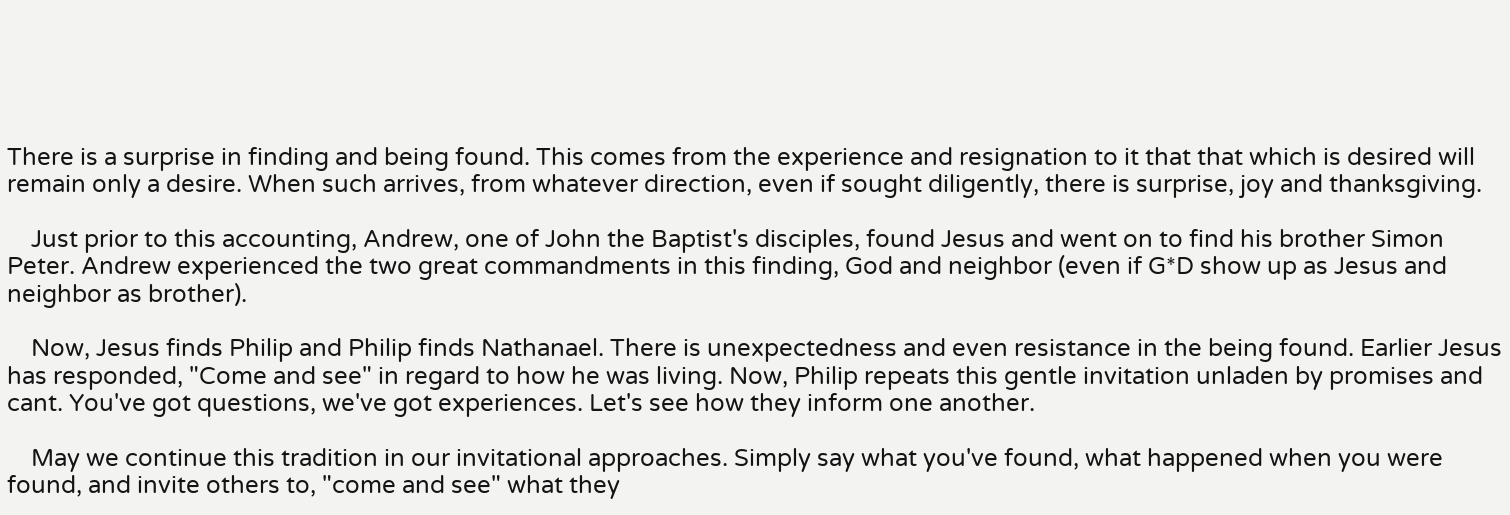There is a surprise in finding and being found. This comes from the experience and resignation to it that that which is desired will remain only a desire. When such arrives, from whatever direction, even if sought diligently, there is surprise, joy and thanksgiving.

    Just prior to this accounting, Andrew, one of John the Baptist's disciples, found Jesus and went on to find his brother Simon Peter. Andrew experienced the two great commandments in this finding, God and neighbor (even if G*D show up as Jesus and neighbor as brother).

    Now, Jesus finds Philip and Philip finds Nathanael. There is unexpectedness and even resistance in the being found. Earlier Jesus has responded, "Come and see" in regard to how he was living. Now, Philip repeats this gentle invitation unladen by promises and cant. You've got questions, we've got experiences. Let's see how they inform one another.

    May we continue this tradition in our invitational approaches. Simply say what you've found, what happened when you were found, and invite others to, "come and see" what they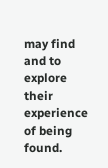may find and to explore their experience of being found.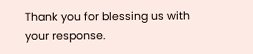Thank you for blessing us with your response.